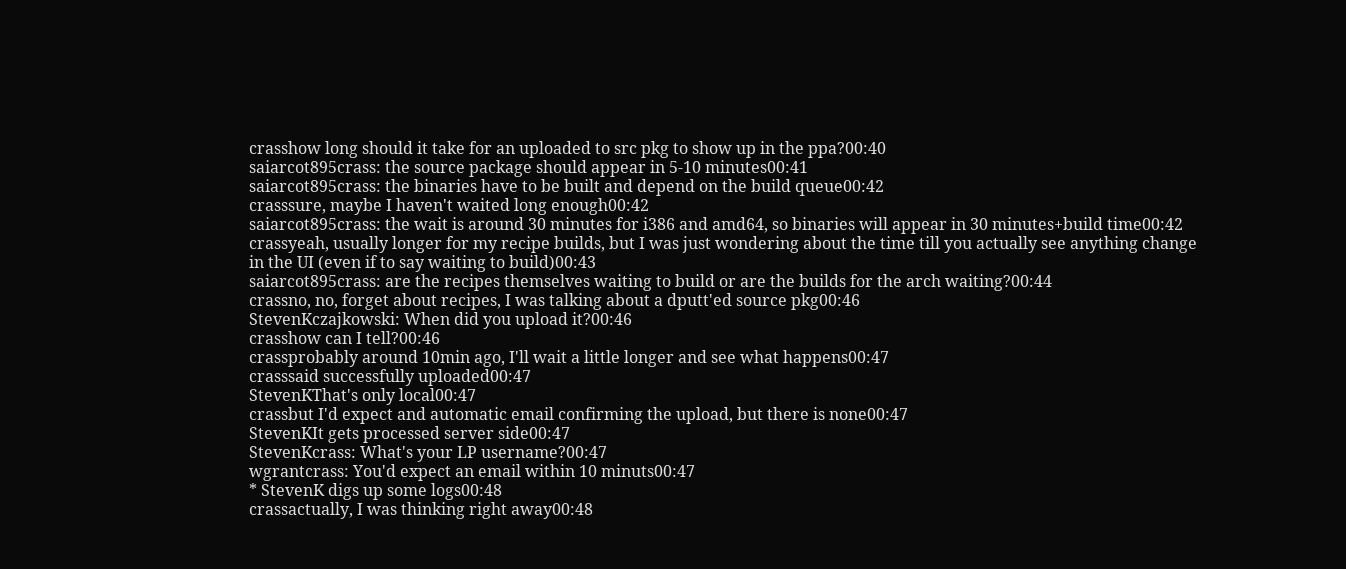crasshow long should it take for an uploaded to src pkg to show up in the ppa?00:40
saiarcot895crass: the source package should appear in 5-10 minutes00:41
saiarcot895crass: the binaries have to be built and depend on the build queue00:42
crasssure, maybe I haven't waited long enough00:42
saiarcot895crass: the wait is around 30 minutes for i386 and amd64, so binaries will appear in 30 minutes+build time00:42
crassyeah, usually longer for my recipe builds, but I was just wondering about the time till you actually see anything change in the UI (even if to say waiting to build)00:43
saiarcot895crass: are the recipes themselves waiting to build or are the builds for the arch waiting?00:44
crassno, no, forget about recipes, I was talking about a dputt'ed source pkg00:46
StevenKczajkowski: When did you upload it?00:46
crasshow can I tell?00:46
crassprobably around 10min ago, I'll wait a little longer and see what happens00:47
crasssaid successfully uploaded00:47
StevenKThat's only local00:47
crassbut I'd expect and automatic email confirming the upload, but there is none00:47
StevenKIt gets processed server side00:47
StevenKcrass: What's your LP username?00:47
wgrantcrass: You'd expect an email within 10 minuts00:47
* StevenK digs up some logs00:48
crassactually, I was thinking right away00:48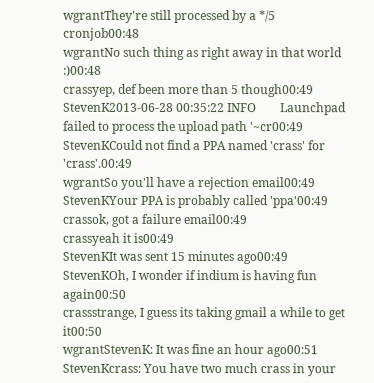wgrantThey're still processed by a */5 cronjob00:48
wgrantNo such thing as right away in that world :)00:48
crassyep, def been more than 5 though00:49
StevenK2013-06-28 00:35:22 INFO        Launchpad failed to process the upload path '~cr00:49
StevenKCould not find a PPA named 'crass' for 'crass'.00:49
wgrantSo you'll have a rejection email00:49
StevenKYour PPA is probably called 'ppa'00:49
crassok, got a failure email00:49
crassyeah it is00:49
StevenKIt was sent 15 minutes ago00:49
StevenKOh, I wonder if indium is having fun again00:50
crassstrange, I guess its taking gmail a while to get it00:50
wgrantStevenK: It was fine an hour ago00:51
StevenKcrass: You have two much crass in your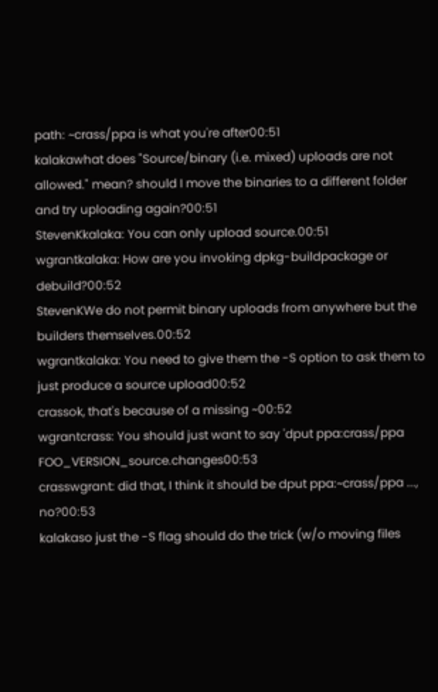path: ~crass/ppa is what you're after00:51
kalakawhat does "Source/binary (i.e. mixed) uploads are not allowed." mean? should I move the binaries to a different folder and try uploading again?00:51
StevenKkalaka: You can only upload source.00:51
wgrantkalaka: How are you invoking dpkg-buildpackage or debuild?00:52
StevenKWe do not permit binary uploads from anywhere but the builders themselves.00:52
wgrantkalaka: You need to give them the -S option to ask them to just produce a source upload00:52
crassok, that's because of a missing ~00:52
wgrantcrass: You should just want to say 'dput ppa:crass/ppa FOO_VERSION_source.changes00:53
crasswgrant: did that, I think it should be dput ppa:~crass/ppa ..., no?00:53
kalakaso just the -S flag should do the trick (w/o moving files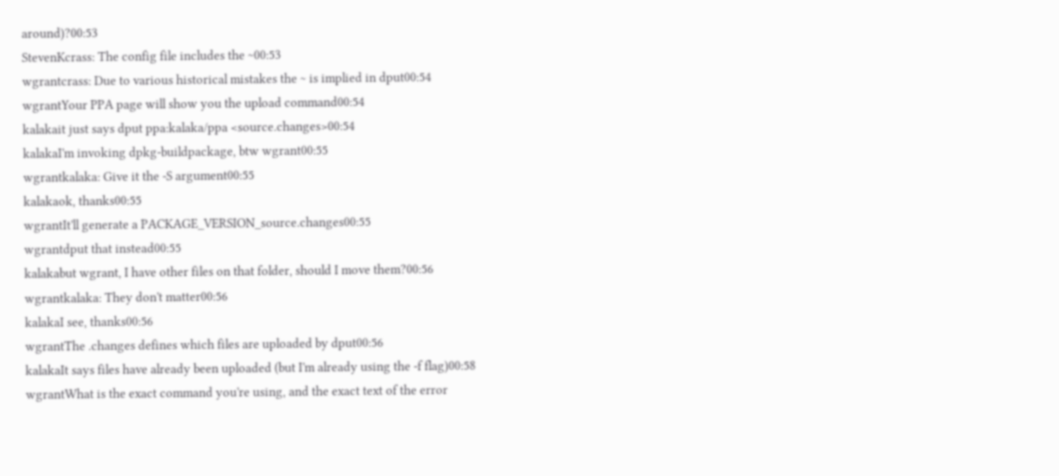around)?00:53
StevenKcrass: The config file includes the ~00:53
wgrantcrass: Due to various historical mistakes the ~ is implied in dput00:54
wgrantYour PPA page will show you the upload command00:54
kalakait just says dput ppa:kalaka/ppa <source.changes>00:54
kalakaI'm invoking dpkg-buildpackage, btw wgrant00:55
wgrantkalaka: Give it the -S argument00:55
kalakaok, thanks00:55
wgrantIt'll generate a PACKAGE_VERSION_source.changes00:55
wgrantdput that instead00:55
kalakabut wgrant, I have other files on that folder, should I move them?00:56
wgrantkalaka: They don't matter00:56
kalakaI see, thanks00:56
wgrantThe .changes defines which files are uploaded by dput00:56
kalakaIt says files have already been uploaded (but I'm already using the -f flag)00:58
wgrantWhat is the exact command you're using, and the exact text of the error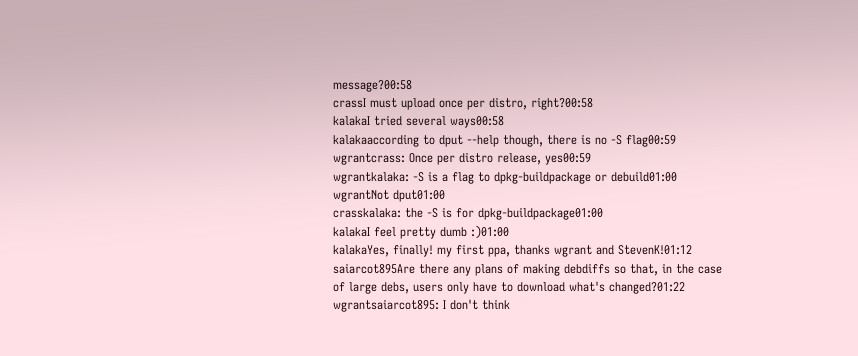message?00:58
crassI must upload once per distro, right?00:58
kalakaI tried several ways00:58
kalakaaccording to dput --help though, there is no -S flag00:59
wgrantcrass: Once per distro release, yes00:59
wgrantkalaka: -S is a flag to dpkg-buildpackage or debuild01:00
wgrantNot dput01:00
crasskalaka: the -S is for dpkg-buildpackage01:00
kalakaI feel pretty dumb :)01:00
kalakaYes, finally! my first ppa, thanks wgrant and StevenK!01:12
saiarcot895Are there any plans of making debdiffs so that, in the case of large debs, users only have to download what's changed?01:22
wgrantsaiarcot895: I don't think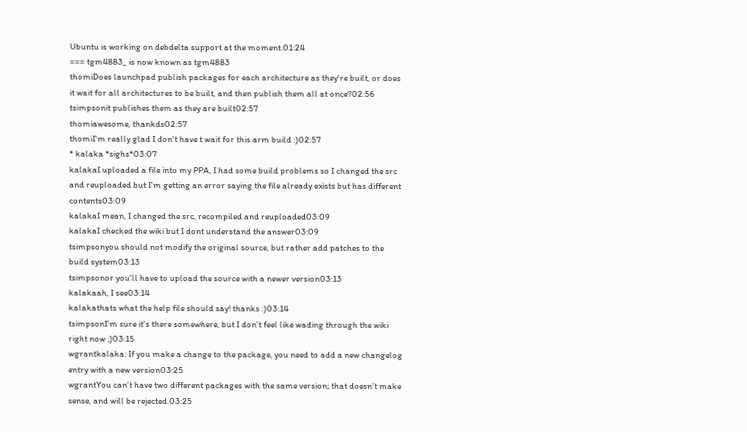Ubuntu is working on debdelta support at the moment.01:24
=== tgm4883_ is now known as tgm4883
thomiDoes launchpad publish packages for each architecture as they're built, or does it wait for all architectures to be built, and then publish them all at once?02:56
tsimpsonit publishes them as they are built02:57
thomiawesome, thankds02:57
thomiI'm really glad I don't have t wait for this arm build :)02:57
* kalaka *sighs*03:07
kalakaI uploaded a file into my PPA, I had some build problems so I changed the src and reuploaded but I'm getting an error saying the file already exists but has different contents03:09
kalakaI mean, I changed the src, recompiled and reuploaded03:09
kalakaI checked the wiki but I dont understand the answer03:09
tsimpsonyou should not modify the original source, but rather add patches to the build system03:13
tsimpsonor you'll have to upload the source with a newer version03:13
kalakaah, I see03:14
kalakathats what the help file should say! thanks :)03:14
tsimpsonI'm sure it's there somewhere, but I don't feel like wading through the wiki right now ;)03:15
wgrantkalaka: If you make a change to the package, you need to add a new changelog entry with a new version03:25
wgrantYou can't have two different packages with the same version; that doesn't make sense, and will be rejected.03:25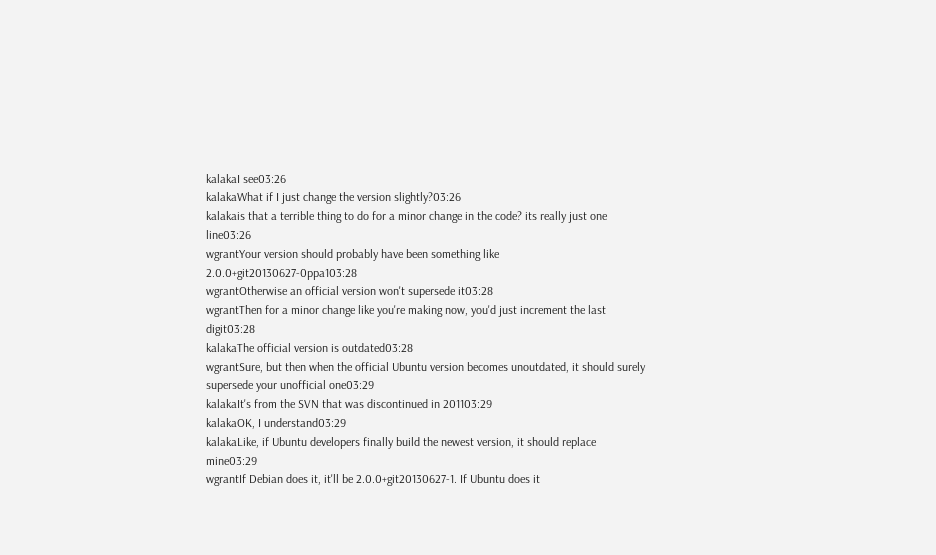kalakaI see03:26
kalakaWhat if I just change the version slightly?03:26
kalakais that a terrible thing to do for a minor change in the code? its really just one line03:26
wgrantYour version should probably have been something like 2.0.0+git20130627-0ppa103:28
wgrantOtherwise an official version won't supersede it03:28
wgrantThen for a minor change like you're making now, you'd just increment the last digit03:28
kalakaThe official version is outdated03:28
wgrantSure, but then when the official Ubuntu version becomes unoutdated, it should surely supersede your unofficial one03:29
kalakaIt's from the SVN that was discontinued in 201103:29
kalakaOK, I understand03:29
kalakaLike, if Ubuntu developers finally build the newest version, it should replace mine03:29
wgrantIf Debian does it, it'll be 2.0.0+git20130627-1. If Ubuntu does it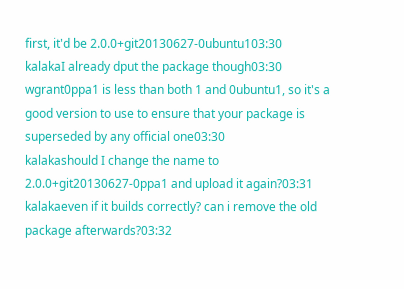first, it'd be 2.0.0+git20130627-0ubuntu103:30
kalakaI already dput the package though03:30
wgrant0ppa1 is less than both 1 and 0ubuntu1, so it's a good version to use to ensure that your package is superseded by any official one03:30
kalakashould I change the name to 2.0.0+git20130627-0ppa1 and upload it again?03:31
kalakaeven if it builds correctly? can i remove the old package afterwards?03:32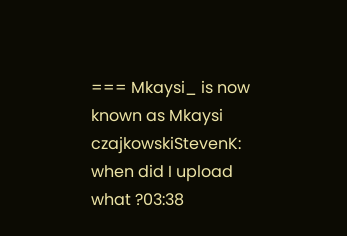=== Mkaysi_ is now known as Mkaysi
czajkowskiStevenK: when did I upload what ?03:38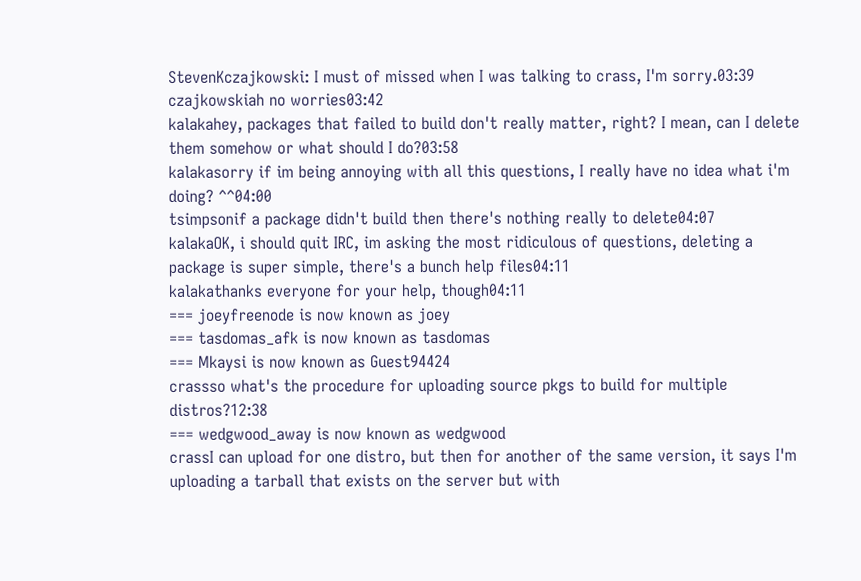StevenKczajkowski: I must of missed when I was talking to crass, I'm sorry.03:39
czajkowskiah no worries03:42
kalakahey, packages that failed to build don't really matter, right? I mean, can I delete them somehow or what should I do?03:58
kalakasorry if im being annoying with all this questions, I really have no idea what i'm doing? ^^04:00
tsimpsonif a package didn't build then there's nothing really to delete04:07
kalakaOK, i should quit IRC, im asking the most ridiculous of questions, deleting a package is super simple, there's a bunch help files04:11
kalakathanks everyone for your help, though04:11
=== joeyfreenode is now known as joey
=== tasdomas_afk is now known as tasdomas
=== Mkaysi is now known as Guest94424
crassso what's the procedure for uploading source pkgs to build for multiple distros?12:38
=== wedgwood_away is now known as wedgwood
crassI can upload for one distro, but then for another of the same version, it says I'm uploading a tarball that exists on the server but with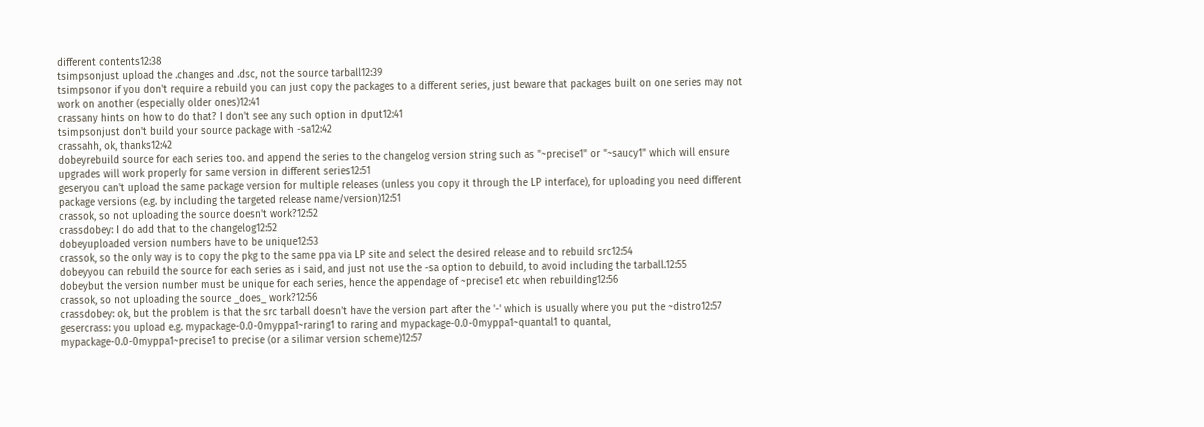different contents12:38
tsimpsonjust upload the .changes and .dsc, not the source tarball12:39
tsimpsonor if you don't require a rebuild you can just copy the packages to a different series, just beware that packages built on one series may not work on another (especially older ones)12:41
crassany hints on how to do that? I don't see any such option in dput12:41
tsimpsonjust don't build your source package with -sa12:42
crassahh, ok, thanks12:42
dobeyrebuild source for each series too. and append the series to the changelog version string such as "~precise1" or "~saucy1" which will ensure upgrades will work properly for same version in different series12:51
geseryou can't upload the same package version for multiple releases (unless you copy it through the LP interface), for uploading you need different package versions (e.g. by including the targeted release name/version)12:51
crassok, so not uploading the source doesn't work?12:52
crassdobey: I do add that to the changelog12:52
dobeyuploaded version numbers have to be unique12:53
crassok, so the only way is to copy the pkg to the same ppa via LP site and select the desired release and to rebuild src12:54
dobeyyou can rebuild the source for each series as i said, and just not use the -sa option to debuild, to avoid including the tarball.12:55
dobeybut the version number must be unique for each series, hence the appendage of ~precise1 etc when rebuilding12:56
crassok, so not uploading the source _does_ work?12:56
crassdobey: ok, but the problem is that the src tarball doesn't have the version part after the '-' which is usually where you put the ~distro12:57
gesercrass: you upload e.g. mypackage-0.0-0myppa1~raring1 to raring and mypackage-0.0-0myppa1~quantal1 to quantal, mypackage-0.0-0myppa1~precise1 to precise (or a silimar version scheme)12:57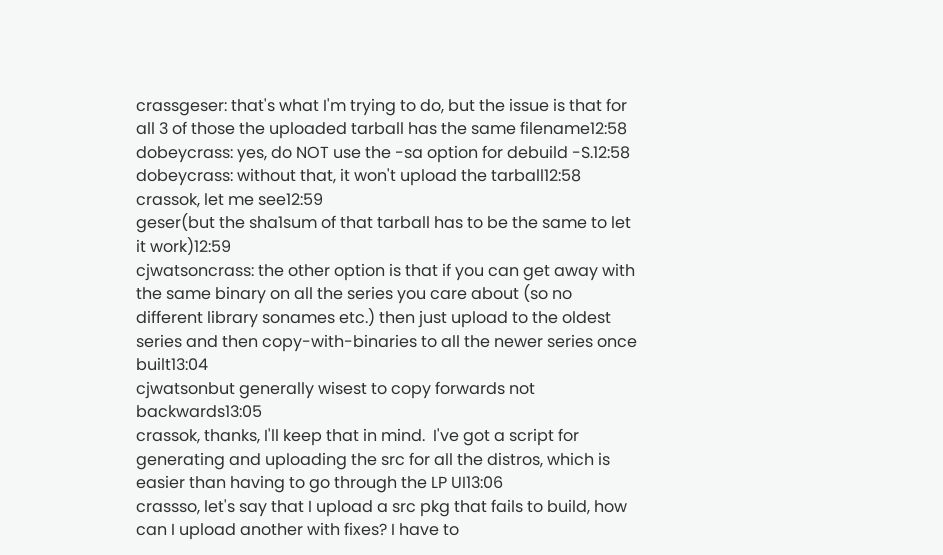crassgeser: that's what I'm trying to do, but the issue is that for all 3 of those the uploaded tarball has the same filename12:58
dobeycrass: yes, do NOT use the -sa option for debuild -S.12:58
dobeycrass: without that, it won't upload the tarball12:58
crassok, let me see12:59
geser(but the sha1sum of that tarball has to be the same to let it work)12:59
cjwatsoncrass: the other option is that if you can get away with the same binary on all the series you care about (so no different library sonames etc.) then just upload to the oldest series and then copy-with-binaries to all the newer series once built13:04
cjwatsonbut generally wisest to copy forwards not backwards13:05
crassok, thanks, I'll keep that in mind.  I've got a script for generating and uploading the src for all the distros, which is easier than having to go through the LP UI13:06
crassso, let's say that I upload a src pkg that fails to build, how can I upload another with fixes? I have to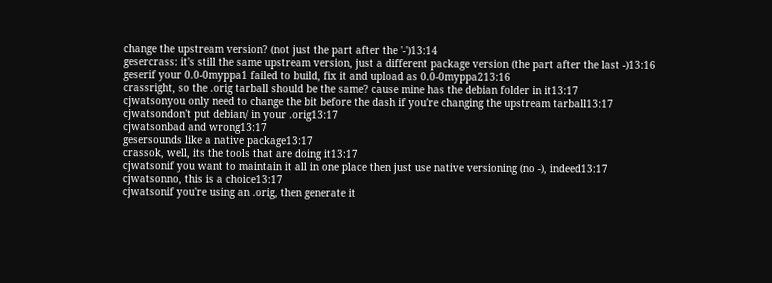change the upstream version? (not just the part after the '-')13:14
gesercrass: it's still the same upstream version, just a different package version (the part after the last -)13:16
geserif your 0.0-0myppa1 failed to build, fix it and upload as 0.0-0myppa213:16
crassright, so the .orig tarball should be the same? cause mine has the debian folder in it13:17
cjwatsonyou only need to change the bit before the dash if you're changing the upstream tarball13:17
cjwatsondon't put debian/ in your .orig13:17
cjwatsonbad and wrong13:17
gesersounds like a native package13:17
crassok, well, its the tools that are doing it13:17
cjwatsonif you want to maintain it all in one place then just use native versioning (no -), indeed13:17
cjwatsonno, this is a choice13:17
cjwatsonif you're using an .orig, then generate it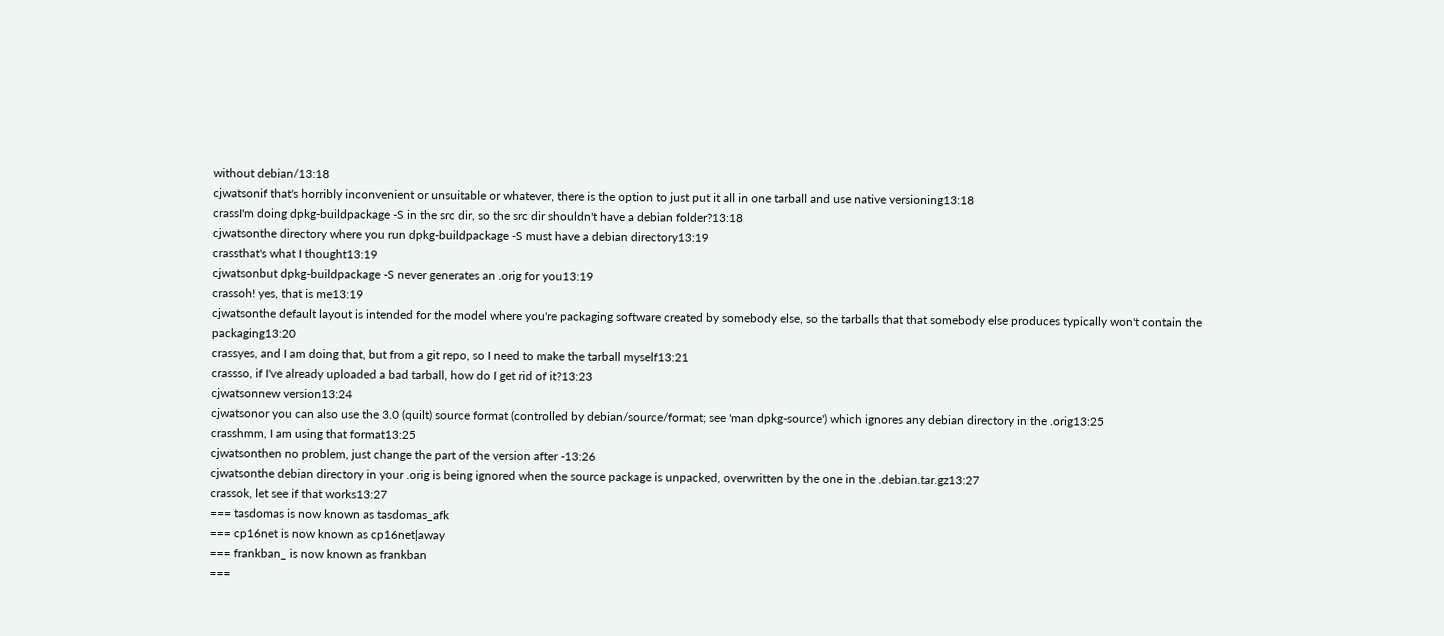without debian/13:18
cjwatsonif that's horribly inconvenient or unsuitable or whatever, there is the option to just put it all in one tarball and use native versioning13:18
crassI'm doing dpkg-buildpackage -S in the src dir, so the src dir shouldn't have a debian folder?13:18
cjwatsonthe directory where you run dpkg-buildpackage -S must have a debian directory13:19
crassthat's what I thought13:19
cjwatsonbut dpkg-buildpackage -S never generates an .orig for you13:19
crassoh! yes, that is me13:19
cjwatsonthe default layout is intended for the model where you're packaging software created by somebody else, so the tarballs that that somebody else produces typically won't contain the packaging13:20
crassyes, and I am doing that, but from a git repo, so I need to make the tarball myself13:21
crassso, if I've already uploaded a bad tarball, how do I get rid of it?13:23
cjwatsonnew version13:24
cjwatsonor you can also use the 3.0 (quilt) source format (controlled by debian/source/format; see 'man dpkg-source') which ignores any debian directory in the .orig13:25
crasshmm, I am using that format13:25
cjwatsonthen no problem, just change the part of the version after -13:26
cjwatsonthe debian directory in your .orig is being ignored when the source package is unpacked, overwritten by the one in the .debian.tar.gz13:27
crassok, let see if that works13:27
=== tasdomas is now known as tasdomas_afk
=== cp16net is now known as cp16net|away
=== frankban_ is now known as frankban
===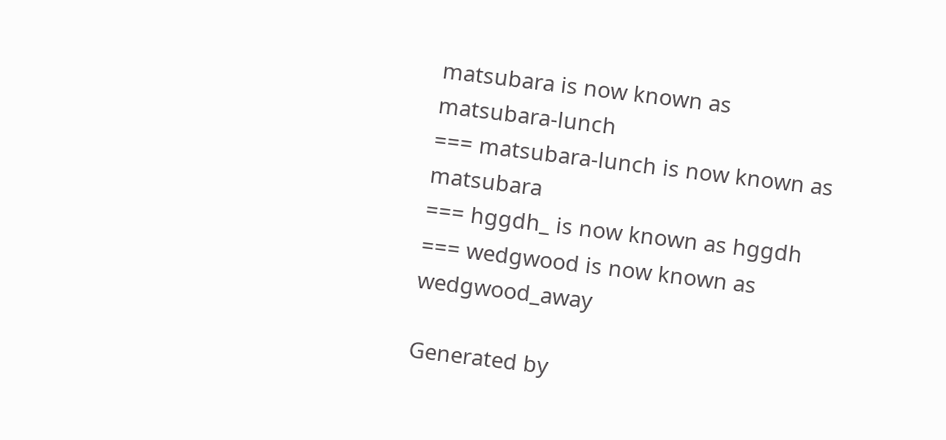matsubara is now known as matsubara-lunch
=== matsubara-lunch is now known as matsubara
=== hggdh_ is now known as hggdh
=== wedgwood is now known as wedgwood_away

Generated by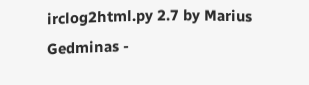irclog2html.py 2.7 by Marius Gedminas -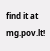find it at mg.pov.lt!